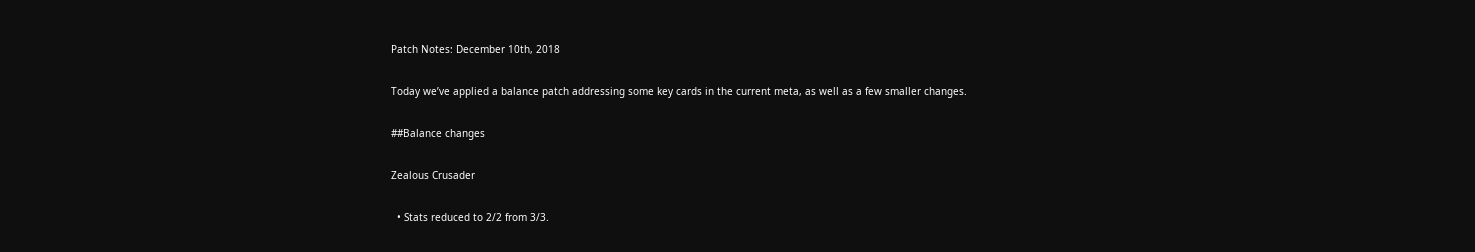Patch Notes: December 10th, 2018

Today we’ve applied a balance patch addressing some key cards in the current meta, as well as a few smaller changes.

##Balance changes

Zealous Crusader

  • Stats reduced to 2/2 from 3/3.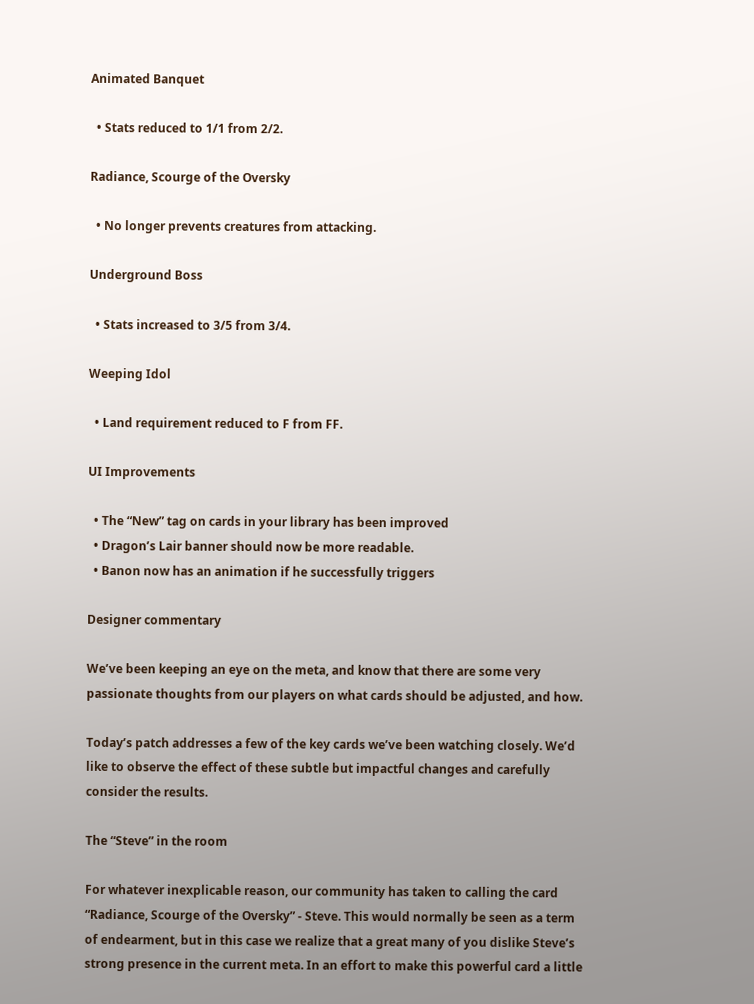Animated Banquet

  • Stats reduced to 1/1 from 2/2.

Radiance, Scourge of the Oversky

  • No longer prevents creatures from attacking.

Underground Boss

  • Stats increased to 3/5 from 3/4.

Weeping Idol

  • Land requirement reduced to F from FF.

UI Improvements

  • The “New” tag on cards in your library has been improved
  • Dragon’s Lair banner should now be more readable.
  • Banon now has an animation if he successfully triggers

Designer commentary

We’ve been keeping an eye on the meta, and know that there are some very passionate thoughts from our players on what cards should be adjusted, and how.

Today’s patch addresses a few of the key cards we’ve been watching closely. We’d like to observe the effect of these subtle but impactful changes and carefully consider the results.

The “Steve” in the room

For whatever inexplicable reason, our community has taken to calling the card “Radiance, Scourge of the Oversky” - Steve. This would normally be seen as a term of endearment, but in this case we realize that a great many of you dislike Steve’s strong presence in the current meta. In an effort to make this powerful card a little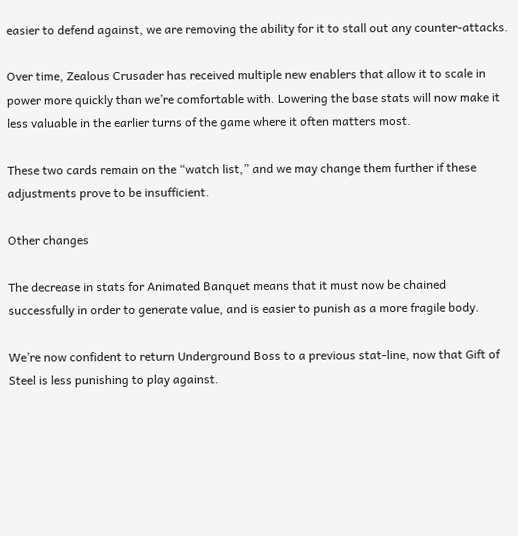easier to defend against, we are removing the ability for it to stall out any counter-attacks.

Over time, Zealous Crusader has received multiple new enablers that allow it to scale in power more quickly than we’re comfortable with. Lowering the base stats will now make it less valuable in the earlier turns of the game where it often matters most.

These two cards remain on the “watch list,” and we may change them further if these adjustments prove to be insufficient.

Other changes

The decrease in stats for Animated Banquet means that it must now be chained successfully in order to generate value, and is easier to punish as a more fragile body.

We’re now confident to return Underground Boss to a previous stat-line, now that Gift of Steel is less punishing to play against.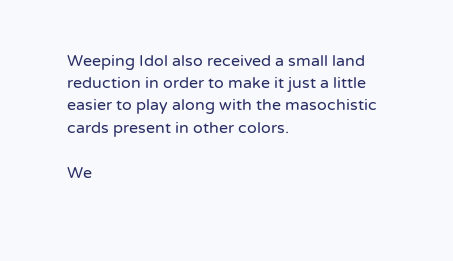Weeping Idol also received a small land reduction in order to make it just a little easier to play along with the masochistic cards present in other colors.

We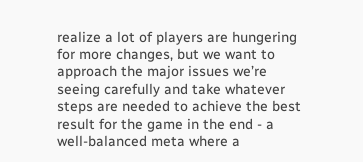realize a lot of players are hungering for more changes, but we want to approach the major issues we’re seeing carefully and take whatever steps are needed to achieve the best result for the game in the end - a well-balanced meta where a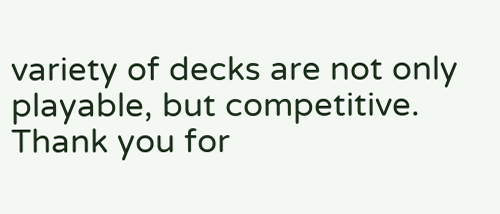variety of decks are not only playable, but competitive. Thank you for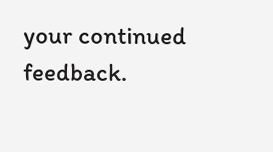your continued feedback.